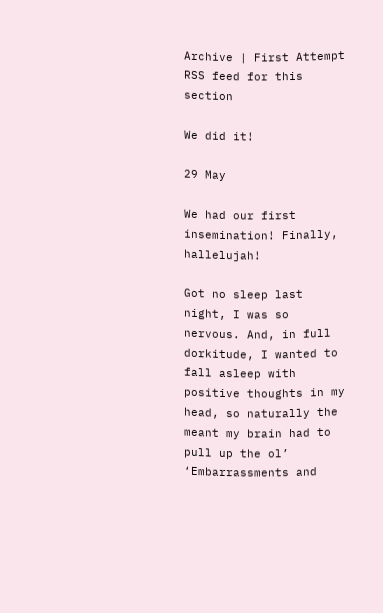Archive | First Attempt RSS feed for this section

We did it!

29 May

We had our first insemination! Finally, hallelujah!

Got no sleep last night, I was so nervous. And, in full dorkitude, I wanted to fall asleep with positive thoughts in my head, so naturally the meant my brain had to pull up the ol’ ‘Embarrassments and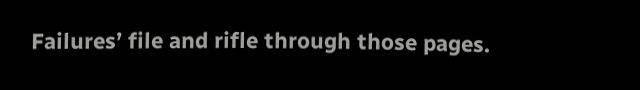Failures’ file and rifle through those pages.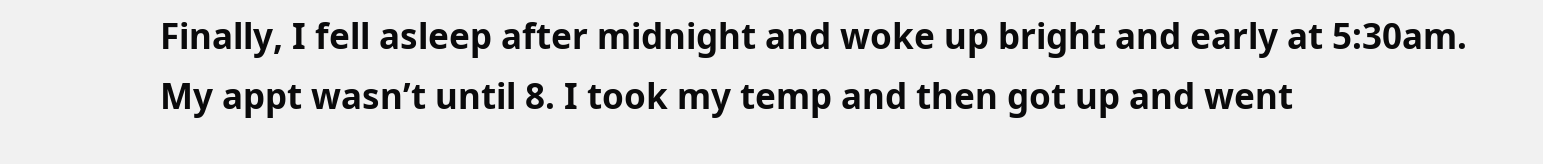Finally, I fell asleep after midnight and woke up bright and early at 5:30am. My appt wasn’t until 8. I took my temp and then got up and went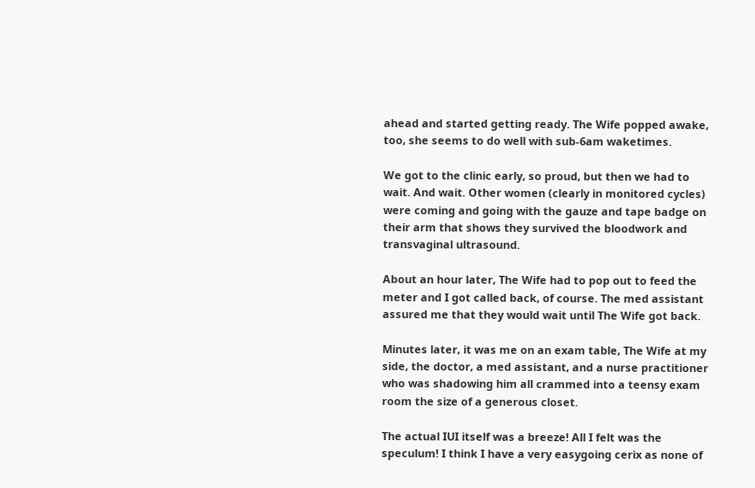ahead and started getting ready. The Wife popped awake, too, she seems to do well with sub-6am waketimes.

We got to the clinic early, so proud, but then we had to wait. And wait. Other women (clearly in monitored cycles) were coming and going with the gauze and tape badge on their arm that shows they survived the bloodwork and transvaginal ultrasound.

About an hour later, The Wife had to pop out to feed the meter and I got called back, of course. The med assistant assured me that they would wait until The Wife got back.

Minutes later, it was me on an exam table, The Wife at my side, the doctor, a med assistant, and a nurse practitioner who was shadowing him all crammed into a teensy exam room the size of a generous closet.

The actual IUI itself was a breeze! All I felt was the speculum! I think I have a very easygoing cerix as none of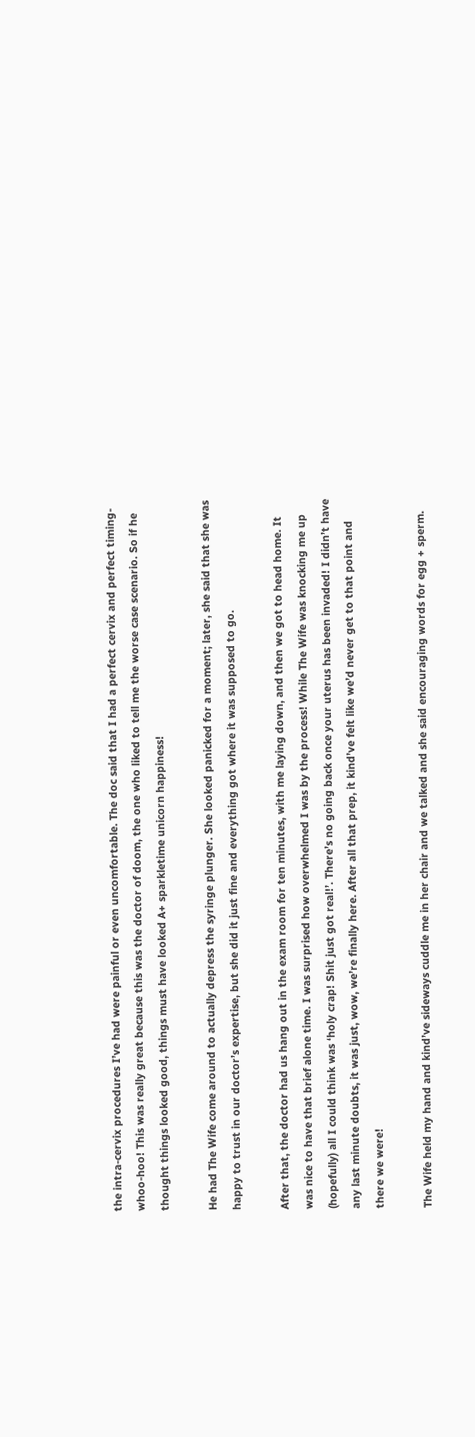the intra-cervix procedures I’ve had were painful or even uncomfortable. The doc said that I had a perfect cervix and perfect timing-whoo-hoo! This was really great because this was the doctor of doom, the one who liked to tell me the worse case scenario. So if he thought things looked good, things must have looked A+ sparkletime unicorn happiness!

He had The Wife come around to actually depress the syringe plunger. She looked panicked for a moment; later, she said that she was happy to trust in our doctor’s expertise, but she did it just fine and everything got where it was supposed to go.

After that, the doctor had us hang out in the exam room for ten minutes, with me laying down, and then we got to head home. It was nice to have that brief alone time. I was surprised how overwhelmed I was by the process! While The Wife was knocking me up (hopefully) all I could think was ‘holy crap! Shit just got real!’. There’s no going back once your uterus has been invaded! I didn’t have any last minute doubts, it was just, wow, we’re finally here. After all that prep, it kind’ve felt like we’d never get to that point and there we were!

The Wife held my hand and kind’ve sideways cuddle me in her chair and we talked and she said encouraging words for egg + sperm.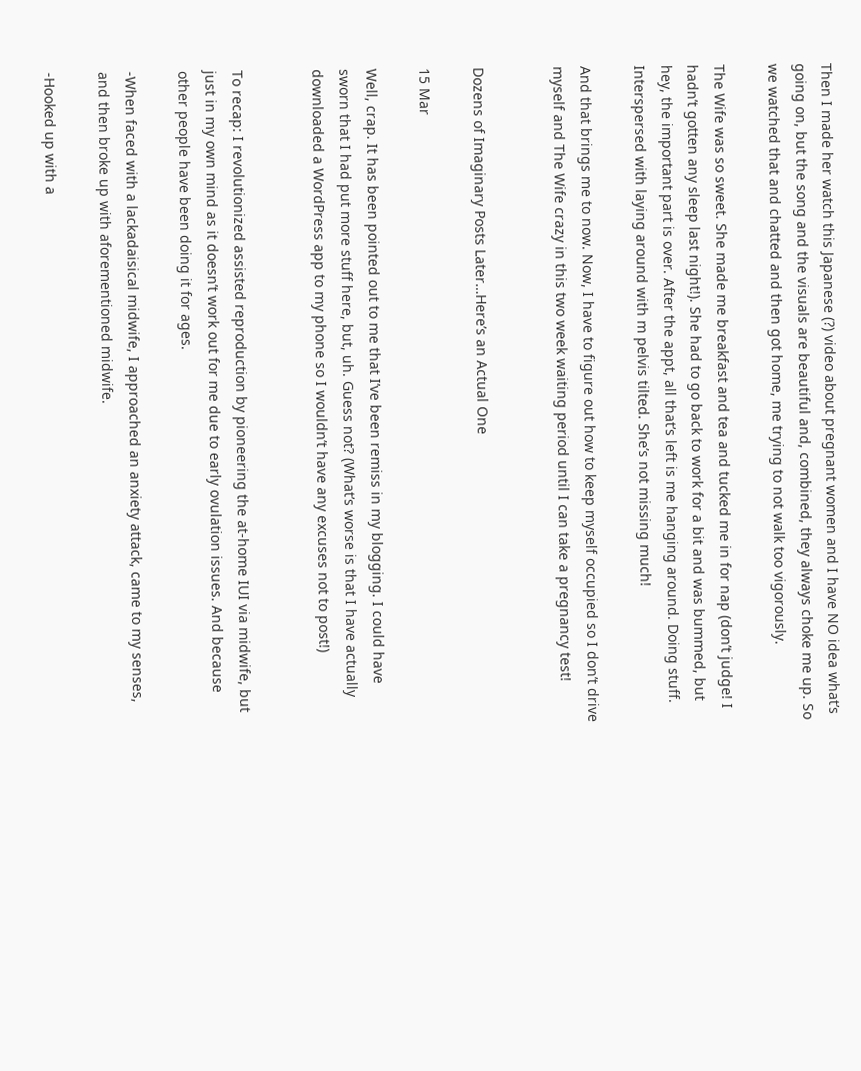Then I made her watch this Japanese (?) video about pregnant women and I have NO idea what’s going on, but the song and the visuals are beautiful and, combined, they always choke me up. So we watched that and chatted and then got home, me trying to not walk too vigorously.

The Wife was so sweet. She made me breakfast and tea and tucked me in for nap (don’t judge! I hadn’t gotten any sleep last night!). She had to go back to work for a bit and was bummed, but hey, the important part is over. After the appt, all that’s left is me hanging around. Doing stuff. Interspersed with laying around with m pelvis tilted. She’s not missing much!

And that brings me to now. Now, I have to figure out how to keep myself occupied so I don’t drive myself and The Wife crazy in this two week waiting period until I can take a pregnancy test!


Dozens of Imaginary Posts Later…Here’s an Actual One

15 Mar

Well, crap. It has been pointed out to me that I’ve been remiss in my blogging. I could have sworn that I had put more stuff here, but, uh. Guess not? (What’s worse is that I have actually downloaded a WordPress app to my phone so I wouldn’t have any excuses not to post!)


To recap: I revolutionized assisted reproduction by pioneering the at-home IUI via midwife, but just in my own mind as it doesn’t work out for me due to early ovulation issues. And because other people have been doing it for ages.

-When faced with a lackadaisical midwife, I approached an anxiety attack, came to my senses, and then broke up with aforementioned midwife.

-Hooked up with a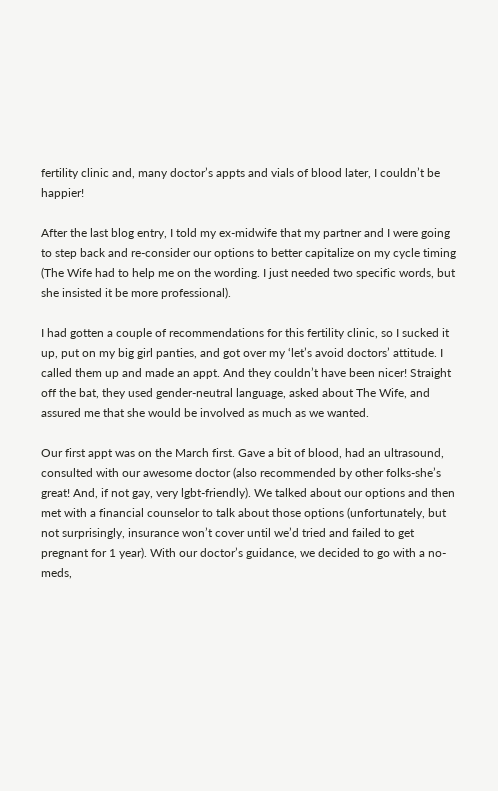fertility clinic and, many doctor’s appts and vials of blood later, I couldn’t be happier!

After the last blog entry, I told my ex-midwife that my partner and I were going to step back and re-consider our options to better capitalize on my cycle timing (The Wife had to help me on the wording. I just needed two specific words, but she insisted it be more professional).

I had gotten a couple of recommendations for this fertility clinic, so I sucked it up, put on my big girl panties, and got over my ‘let’s avoid doctors’ attitude. I called them up and made an appt. And they couldn’t have been nicer! Straight off the bat, they used gender-neutral language, asked about The Wife, and assured me that she would be involved as much as we wanted.

Our first appt was on the March first. Gave a bit of blood, had an ultrasound, consulted with our awesome doctor (also recommended by other folks-she’s great! And, if not gay, very lgbt-friendly). We talked about our options and then met with a financial counselor to talk about those options (unfortunately, but not surprisingly, insurance won’t cover until we’d tried and failed to get pregnant for 1 year). With our doctor’s guidance, we decided to go with a no-meds,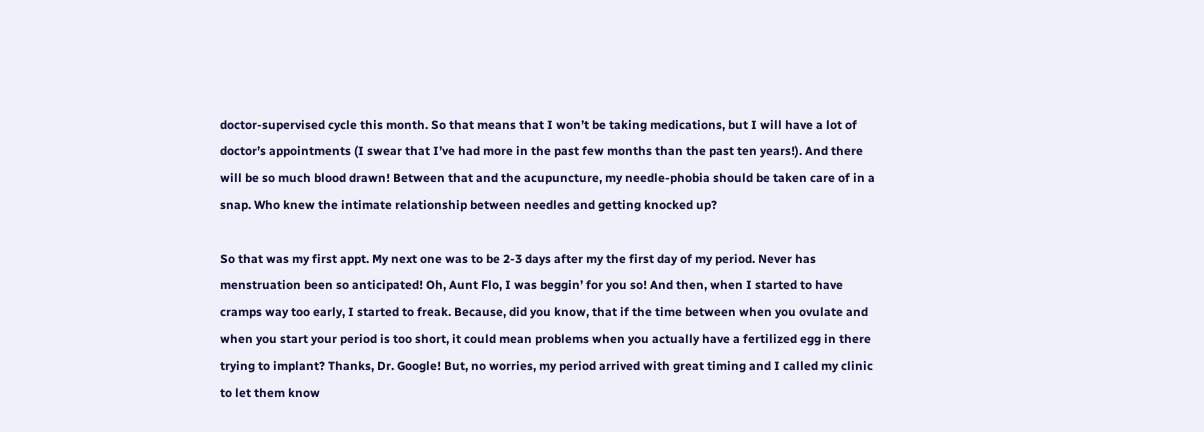doctor-supervised cycle this month. So that means that I won’t be taking medications, but I will have a lot of doctor’s appointments (I swear that I’ve had more in the past few months than the past ten years!). And there will be so much blood drawn! Between that and the acupuncture, my needle-phobia should be taken care of in a snap. Who knew the intimate relationship between needles and getting knocked up?

So that was my first appt. My next one was to be 2-3 days after my the first day of my period. Never has menstruation been so anticipated! Oh, Aunt Flo, I was beggin’ for you so! And then, when I started to have cramps way too early, I started to freak. Because, did you know, that if the time between when you ovulate and when you start your period is too short, it could mean problems when you actually have a fertilized egg in there trying to implant? Thanks, Dr. Google! But, no worries, my period arrived with great timing and I called my clinic to let them know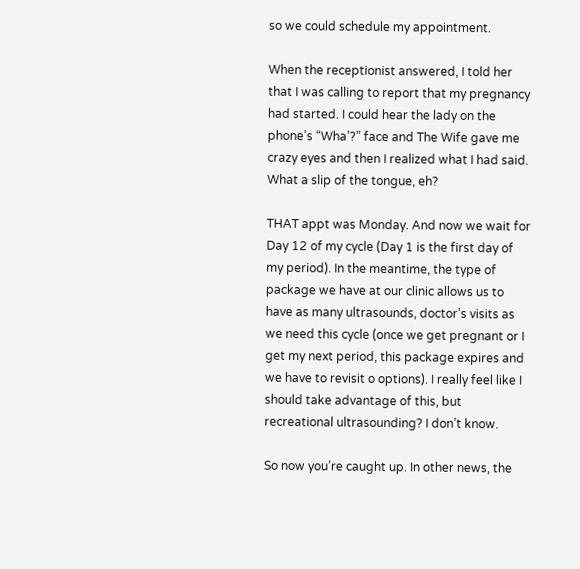so we could schedule my appointment.

When the receptionist answered, I told her that I was calling to report that my pregnancy had started. I could hear the lady on the phone’s “Wha’?” face and The Wife gave me crazy eyes and then I realized what I had said. What a slip of the tongue, eh?

THAT appt was Monday. And now we wait for Day 12 of my cycle (Day 1 is the first day of my period). In the meantime, the type of package we have at our clinic allows us to have as many ultrasounds, doctor’s visits as we need this cycle (once we get pregnant or I get my next period, this package expires and we have to revisit o options). I really feel like I should take advantage of this, but recreational ultrasounding? I don’t know.

So now you’re caught up. In other news, the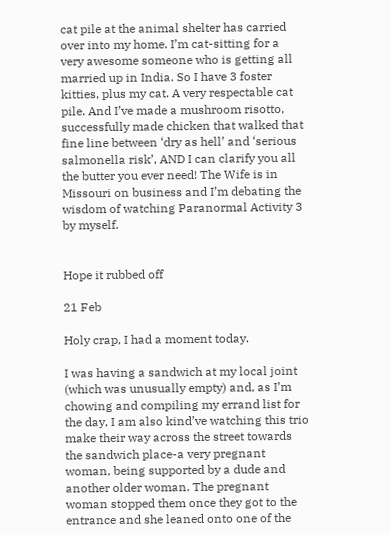cat pile at the animal shelter has carried over into my home. I’m cat-sitting for a very awesome someone who is getting all married up in India. So I have 3 foster kitties, plus my cat. A very respectable cat pile. And I’ve made a mushroom risotto, successfully made chicken that walked that fine line between ‘dry as hell’ and ‘serious salmonella risk’, AND I can clarify you all the butter you ever need! The Wife is in Missouri on business and I’m debating the wisdom of watching Paranormal Activity 3 by myself.


Hope it rubbed off

21 Feb

Holy crap, I had a moment today.

I was having a sandwich at my local joint (which was unusually empty) and, as I’m chowing and compiling my errand list for the day, I am also kind’ve watching this trio make their way across the street towards the sandwich place-a very pregnant woman, being supported by a dude and another older woman. The pregnant woman stopped them once they got to the entrance and she leaned onto one of the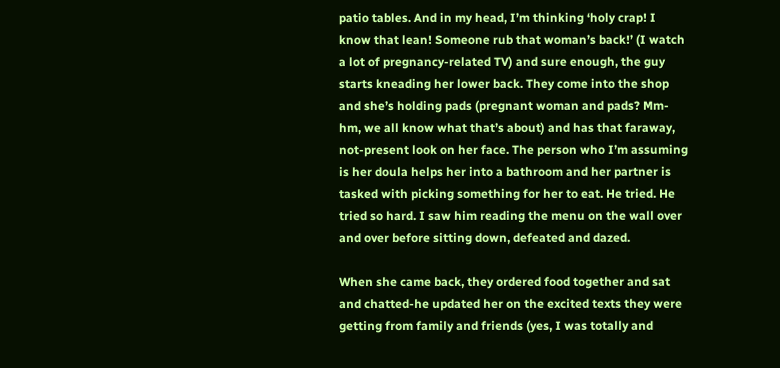patio tables. And in my head, I’m thinking ‘holy crap! I know that lean! Someone rub that woman’s back!’ (I watch a lot of pregnancy-related TV) and sure enough, the guy starts kneading her lower back. They come into the shop and she’s holding pads (pregnant woman and pads? Mm-hm, we all know what that’s about) and has that faraway, not-present look on her face. The person who I’m assuming is her doula helps her into a bathroom and her partner is tasked with picking something for her to eat. He tried. He tried so hard. I saw him reading the menu on the wall over and over before sitting down, defeated and dazed.

When she came back, they ordered food together and sat and chatted-he updated her on the excited texts they were getting from family and friends (yes, I was totally and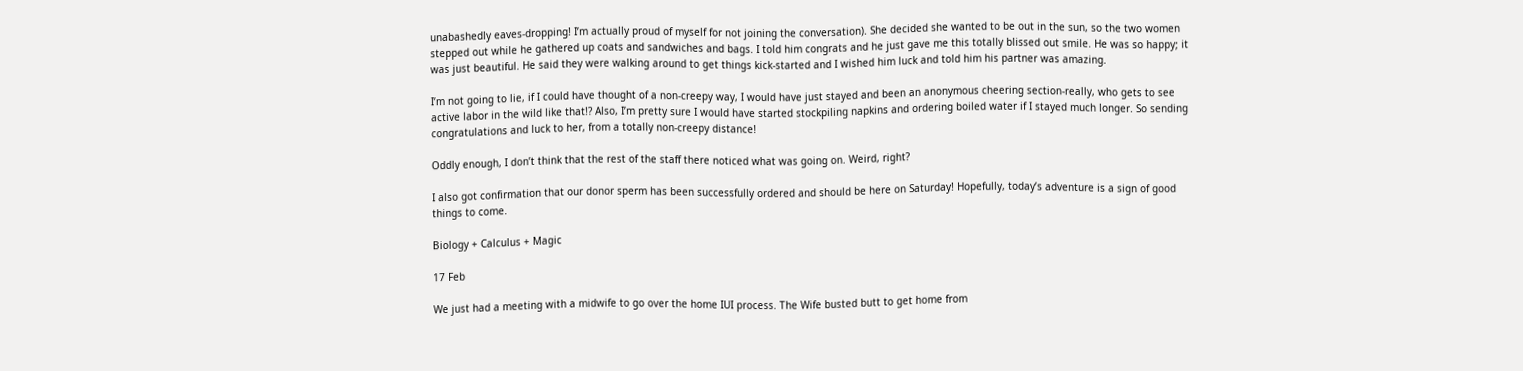unabashedly eaves-dropping! I’m actually proud of myself for not joining the conversation). She decided she wanted to be out in the sun, so the two women stepped out while he gathered up coats and sandwiches and bags. I told him congrats and he just gave me this totally blissed out smile. He was so happy; it was just beautiful. He said they were walking around to get things kick-started and I wished him luck and told him his partner was amazing.

I’m not going to lie, if I could have thought of a non-creepy way, I would have just stayed and been an anonymous cheering section-really, who gets to see active labor in the wild like that!? Also, I’m pretty sure I would have started stockpiling napkins and ordering boiled water if I stayed much longer. So sending congratulations and luck to her, from a totally non-creepy distance!

Oddly enough, I don’t think that the rest of the staff there noticed what was going on. Weird, right?

I also got confirmation that our donor sperm has been successfully ordered and should be here on Saturday! Hopefully, today’s adventure is a sign of good things to come.

Biology + Calculus + Magic

17 Feb

We just had a meeting with a midwife to go over the home IUI process. The Wife busted butt to get home from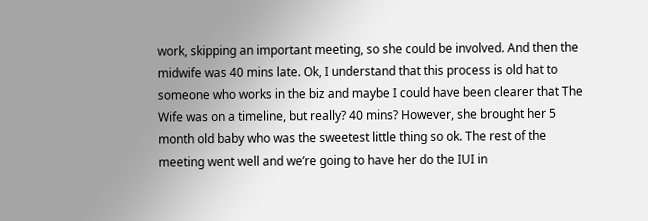work, skipping an important meeting, so she could be involved. And then the midwife was 40 mins late. Ok, I understand that this process is old hat to someone who works in the biz and maybe I could have been clearer that The Wife was on a timeline, but really? 40 mins? However, she brought her 5 month old baby who was the sweetest little thing so ok. The rest of the meeting went well and we’re going to have her do the IUI in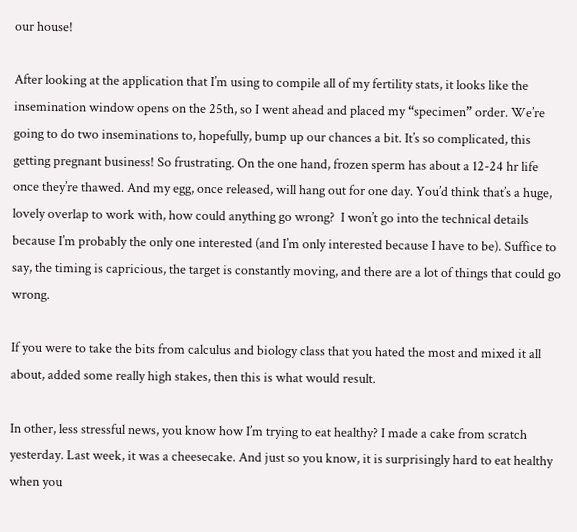our house!

After looking at the application that I’m using to compile all of my fertility stats, it looks like the insemination window opens on the 25th, so I went ahead and placed my “specimen” order. We’re going to do two inseminations to, hopefully, bump up our chances a bit. It’s so complicated, this getting pregnant business! So frustrating. On the one hand, frozen sperm has about a 12-24 hr life once they’re thawed. And my egg, once released, will hang out for one day. You’d think that’s a huge, lovely overlap to work with, how could anything go wrong?  I won’t go into the technical details because I’m probably the only one interested (and I’m only interested because I have to be). Suffice to say, the timing is capricious, the target is constantly moving, and there are a lot of things that could go wrong.

If you were to take the bits from calculus and biology class that you hated the most and mixed it all about, added some really high stakes, then this is what would result.

In other, less stressful news, you know how I’m trying to eat healthy? I made a cake from scratch yesterday. Last week, it was a cheesecake. And just so you know, it is surprisingly hard to eat healthy when you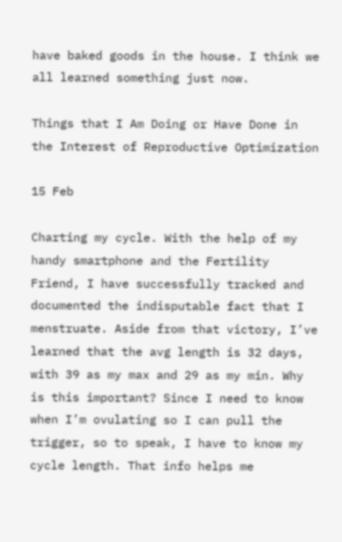have baked goods in the house. I think we all learned something just now.

Things that I Am Doing or Have Done in the Interest of Reproductive Optimization

15 Feb

Charting my cycle. With the help of my handy smartphone and the Fertility Friend, I have successfully tracked and documented the indisputable fact that I menstruate. Aside from that victory, I’ve learned that the avg length is 32 days, with 39 as my max and 29 as my min. Why is this important? Since I need to know when I’m ovulating so I can pull the trigger, so to speak, I have to know my cycle length. That info helps me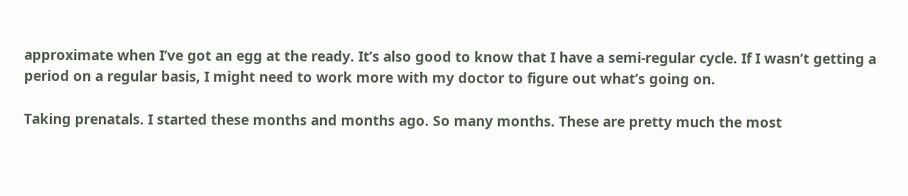approximate when I’ve got an egg at the ready. It’s also good to know that I have a semi-regular cycle. If I wasn’t getting a period on a regular basis, I might need to work more with my doctor to figure out what’s going on.

Taking prenatals. I started these months and months ago. So many months. These are pretty much the most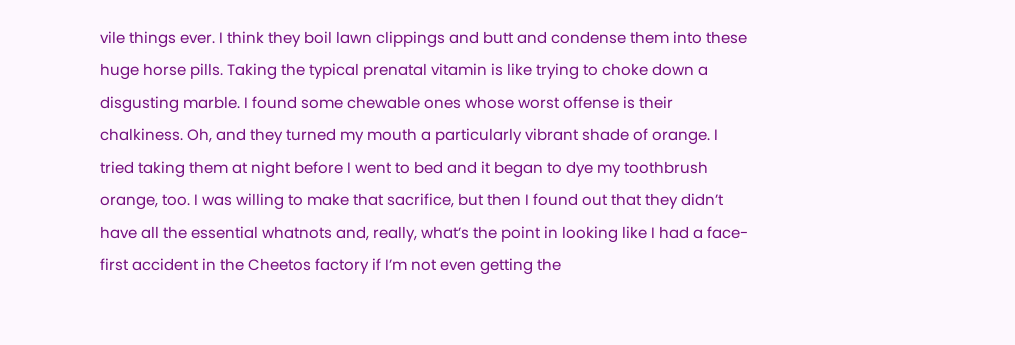vile things ever. I think they boil lawn clippings and butt and condense them into these huge horse pills. Taking the typical prenatal vitamin is like trying to choke down a disgusting marble. I found some chewable ones whose worst offense is their chalkiness. Oh, and they turned my mouth a particularly vibrant shade of orange. I tried taking them at night before I went to bed and it began to dye my toothbrush orange, too. I was willing to make that sacrifice, but then I found out that they didn’t have all the essential whatnots and, really, what’s the point in looking like I had a face-first accident in the Cheetos factory if I’m not even getting the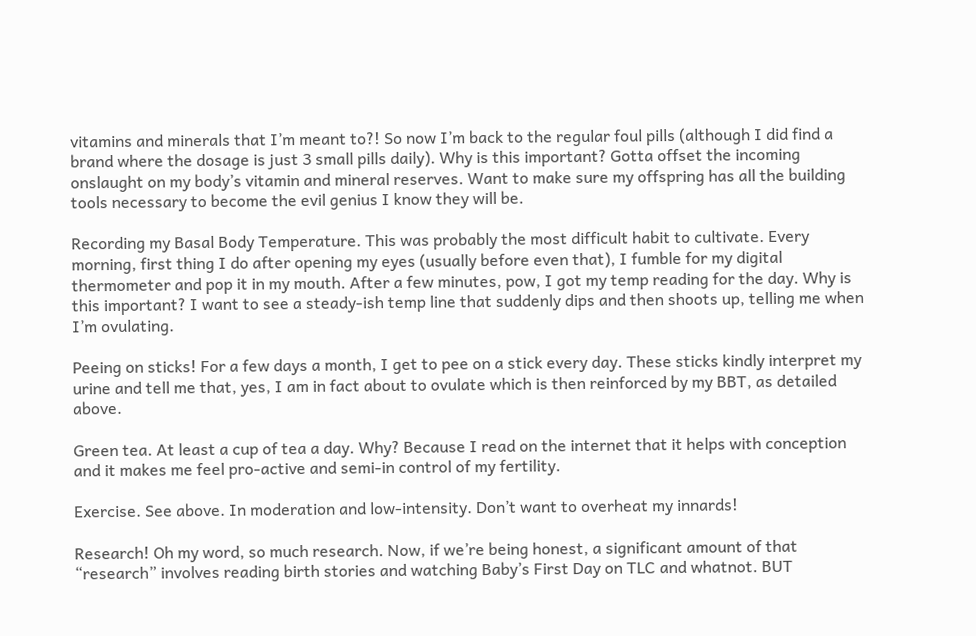vitamins and minerals that I’m meant to?! So now I’m back to the regular foul pills (although I did find a brand where the dosage is just 3 small pills daily). Why is this important? Gotta offset the incoming onslaught on my body’s vitamin and mineral reserves. Want to make sure my offspring has all the building tools necessary to become the evil genius I know they will be.

Recording my Basal Body Temperature. This was probably the most difficult habit to cultivate. Every morning, first thing I do after opening my eyes (usually before even that), I fumble for my digital thermometer and pop it in my mouth. After a few minutes, pow, I got my temp reading for the day. Why is this important? I want to see a steady-ish temp line that suddenly dips and then shoots up, telling me when I’m ovulating.

Peeing on sticks! For a few days a month, I get to pee on a stick every day. These sticks kindly interpret my urine and tell me that, yes, I am in fact about to ovulate which is then reinforced by my BBT, as detailed above.

Green tea. At least a cup of tea a day. Why? Because I read on the internet that it helps with conception and it makes me feel pro-active and semi-in control of my fertility.

Exercise. See above. In moderation and low-intensity. Don’t want to overheat my innards!

Research! Oh my word, so much research. Now, if we’re being honest, a significant amount of that “research” involves reading birth stories and watching Baby’s First Day on TLC and whatnot. BUT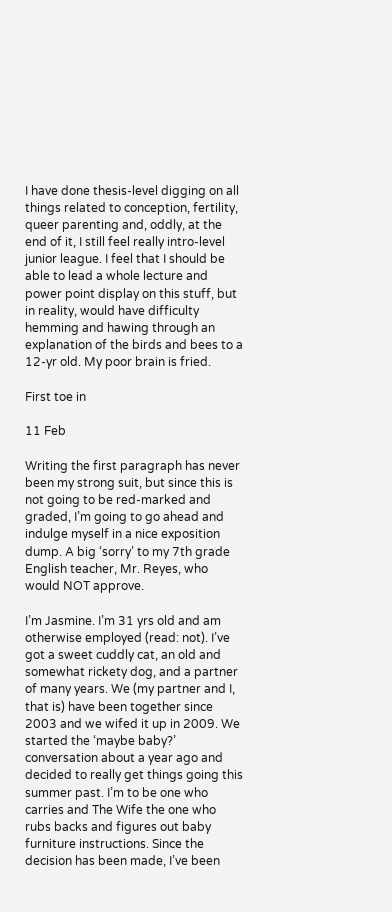I have done thesis-level digging on all things related to conception, fertility, queer parenting and, oddly, at the end of it, I still feel really intro-level junior league. I feel that I should be able to lead a whole lecture and power point display on this stuff, but in reality, would have difficulty hemming and hawing through an explanation of the birds and bees to a 12-yr old. My poor brain is fried.

First toe in

11 Feb

Writing the first paragraph has never been my strong suit, but since this is not going to be red-marked and graded, I’m going to go ahead and indulge myself in a nice exposition dump. A big ‘sorry’ to my 7th grade English teacher, Mr. Reyes, who would NOT approve.

I’m Jasmine. I’m 31 yrs old and am otherwise employed (read: not). I’ve got a sweet cuddly cat, an old and somewhat rickety dog, and a partner of many years. We (my partner and I, that is) have been together since 2003 and we wifed it up in 2009. We started the ‘maybe baby?’ conversation about a year ago and decided to really get things going this summer past. I’m to be one who carries and The Wife the one who rubs backs and figures out baby furniture instructions. Since the decision has been made, I’ve been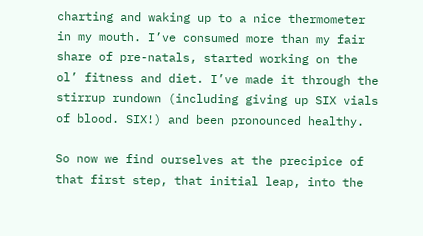charting and waking up to a nice thermometer in my mouth. I’ve consumed more than my fair share of pre-natals, started working on the ol’ fitness and diet. I’ve made it through the stirrup rundown (including giving up SIX vials of blood. SIX!) and been pronounced healthy.

So now we find ourselves at the precipice of that first step, that initial leap, into the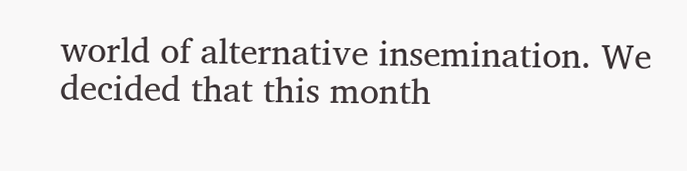world of alternative insemination. We decided that this month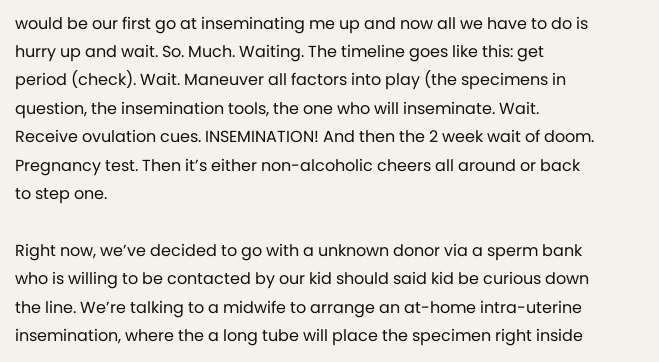would be our first go at inseminating me up and now all we have to do is hurry up and wait. So. Much. Waiting. The timeline goes like this: get period (check). Wait. Maneuver all factors into play (the specimens in question, the insemination tools, the one who will inseminate. Wait. Receive ovulation cues. INSEMINATION! And then the 2 week wait of doom. Pregnancy test. Then it’s either non-alcoholic cheers all around or back to step one.

Right now, we’ve decided to go with a unknown donor via a sperm bank who is willing to be contacted by our kid should said kid be curious down the line. We’re talking to a midwife to arrange an at-home intra-uterine insemination, where the a long tube will place the specimen right inside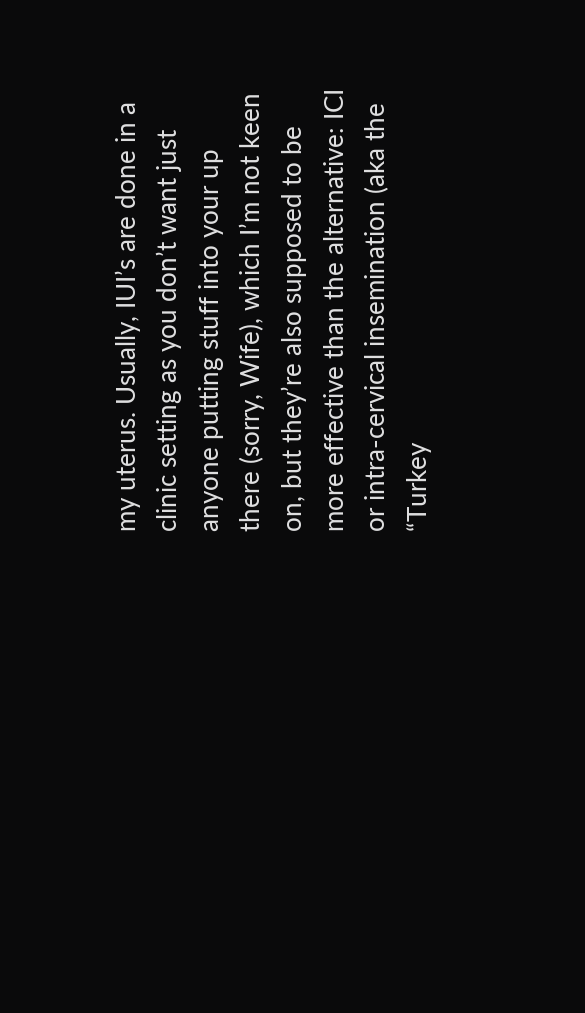my uterus. Usually, IUI’s are done in a clinic setting as you don’t want just anyone putting stuff into your up there (sorry, Wife), which I’m not keen on, but they’re also supposed to be more effective than the alternative: ICI or intra-cervical insemination (aka the “Turkey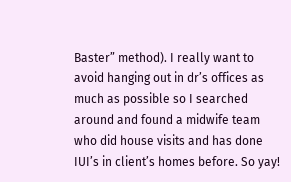Baster” method). I really want to avoid hanging out in dr’s offices as much as possible so I searched around and found a midwife team who did house visits and has done IUI’s in client’s homes before. So yay!